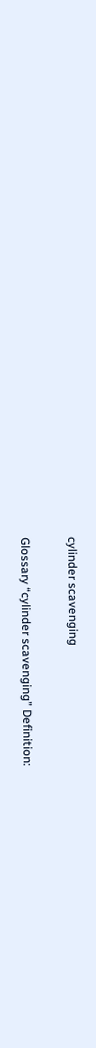cylinder scavenging

Glossary “cylinder scavenging” Definition: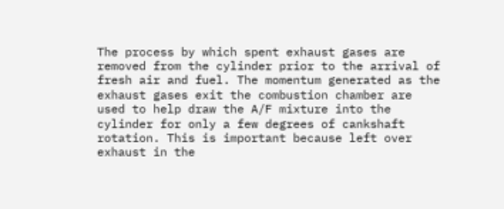The process by which spent exhaust gases are removed from the cylinder prior to the arrival of fresh air and fuel. The momentum generated as the exhaust gases exit the combustion chamber are used to help draw the A/F mixture into the cylinder for only a few degrees of cankshaft rotation. This is important because left over exhaust in the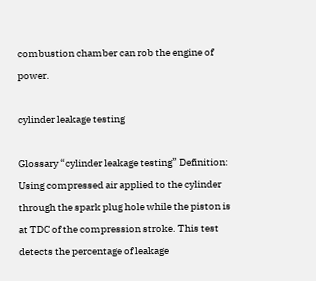combustion chamber can rob the engine of power.

cylinder leakage testing

Glossary “cylinder leakage testing” Definition:
Using compressed air applied to the cylinder through the spark plug hole while the piston is at TDC of the compression stroke. This test detects the percentage of leakage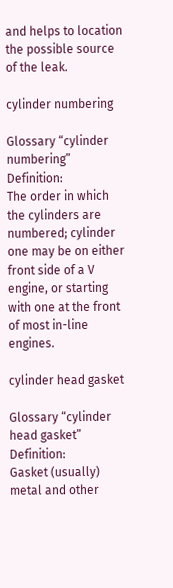and helps to location the possible source of the leak.

cylinder numbering

Glossary “cylinder numbering” Definition:
The order in which the cylinders are numbered; cylinder one may be on either front side of a V engine, or starting with one at the front of most in-line engines.

cylinder head gasket

Glossary “cylinder head gasket” Definition:
Gasket (usually) metal and other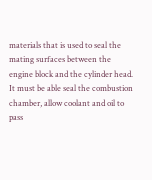materials that is used to seal the mating surfaces between the engine block and the cylinder head. It must be able seal the combustion chamber, allow coolant and oil to pass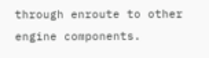through enroute to other engine components.